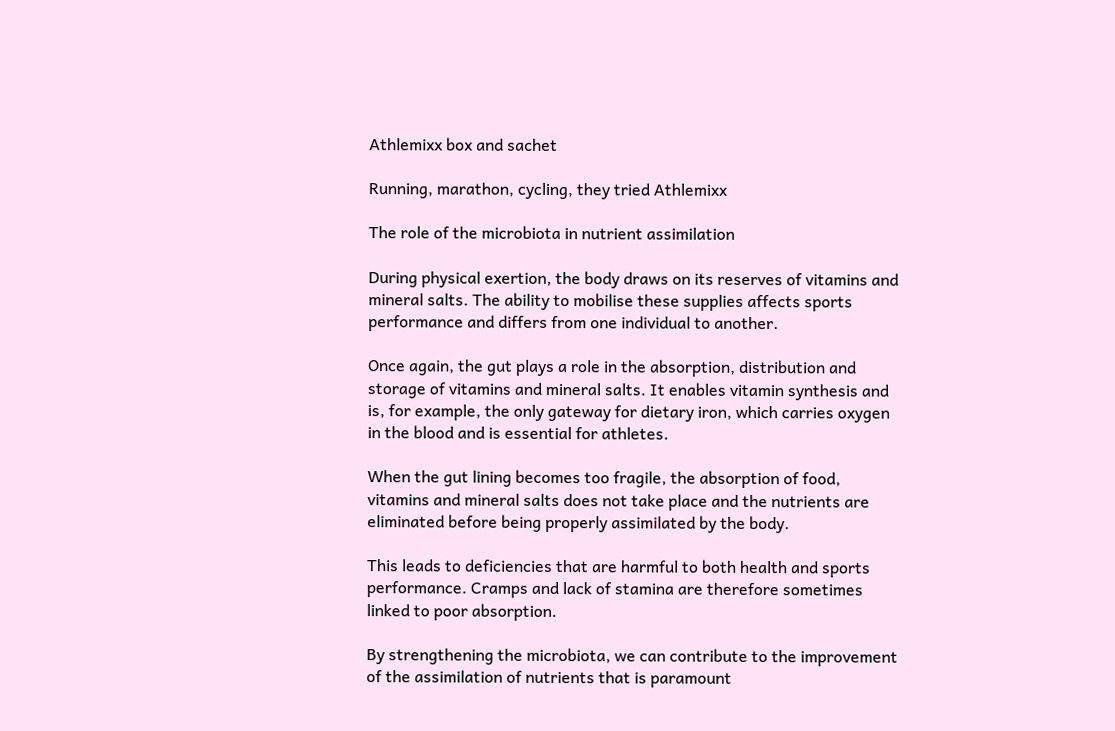Athlemixx box and sachet

Running, marathon, cycling, they tried Athlemixx

The role of the microbiota in nutrient assimilation

During physical exertion, the body draws on its reserves of vitamins and mineral salts. The ability to mobilise these supplies affects sports performance and differs from one individual to another.

Once again, the gut plays a role in the absorption, distribution and storage of vitamins and mineral salts. It enables vitamin synthesis and is, for example, the only gateway for dietary iron, which carries oxygen in the blood and is essential for athletes.

When the gut lining becomes too fragile, the absorption of food, vitamins and mineral salts does not take place and the nutrients are eliminated before being properly assimilated by the body.

This leads to deficiencies that are harmful to both health and sports performance. Cramps and lack of stamina are therefore sometimes linked to poor absorption.

By strengthening the microbiota, we can contribute to the improvement of the assimilation of nutrients that is paramount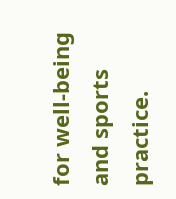for well-being and sports practice.